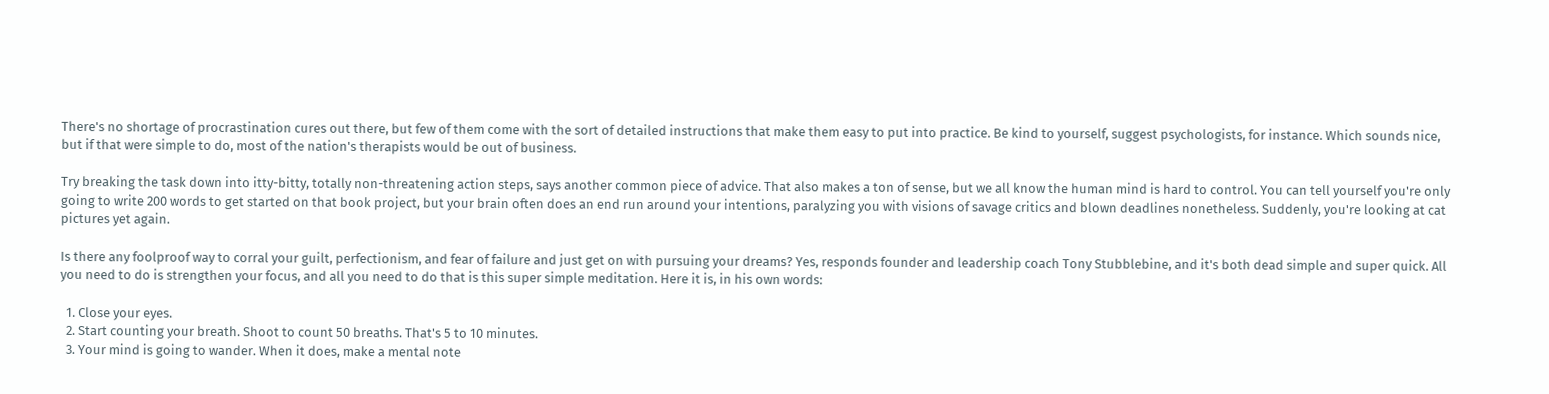There's no shortage of procrastination cures out there, but few of them come with the sort of detailed instructions that make them easy to put into practice. Be kind to yourself, suggest psychologists, for instance. Which sounds nice, but if that were simple to do, most of the nation's therapists would be out of business.

Try breaking the task down into itty-bitty, totally non-threatening action steps, says another common piece of advice. That also makes a ton of sense, but we all know the human mind is hard to control. You can tell yourself you're only going to write 200 words to get started on that book project, but your brain often does an end run around your intentions, paralyzing you with visions of savage critics and blown deadlines nonetheless. Suddenly, you're looking at cat pictures yet again.

Is there any foolproof way to corral your guilt, perfectionism, and fear of failure and just get on with pursuing your dreams? Yes, responds founder and leadership coach Tony Stubblebine, and it's both dead simple and super quick. All you need to do is strengthen your focus, and all you need to do that is this super simple meditation. Here it is, in his own words:

  1. Close your eyes.
  2. Start counting your breath. Shoot to count 50 breaths. That's 5 to 10 minutes.
  3. Your mind is going to wander. When it does, make a mental note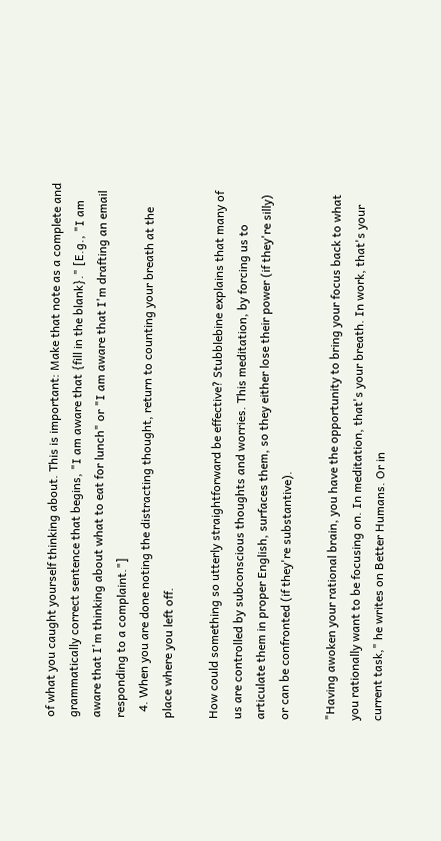of what you caught yourself thinking about. This is important: Make that note as a complete and grammatically correct sentence that begins, "I am aware that {fill in the blank}." [E.g., "I am aware that I'm thinking about what to eat for lunch" or "I am aware that I'm drafting an email responding to a complaint."]
  4. When you are done noting the distracting thought, return to counting your breath at the place where you left off.

How could something so utterly straightforward be effective? Stubblebine explains that many of us are controlled by subconscious thoughts and worries. This meditation, by forcing us to articulate them in proper English, surfaces them, so they either lose their power (if they're silly) or can be confronted (if they're substantive).

"Having awoken your rational brain, you have the opportunity to bring your focus back to what you rationally want to be focusing on. In meditation, that's your breath. In work, that's your current task," he writes on Better Humans. Or in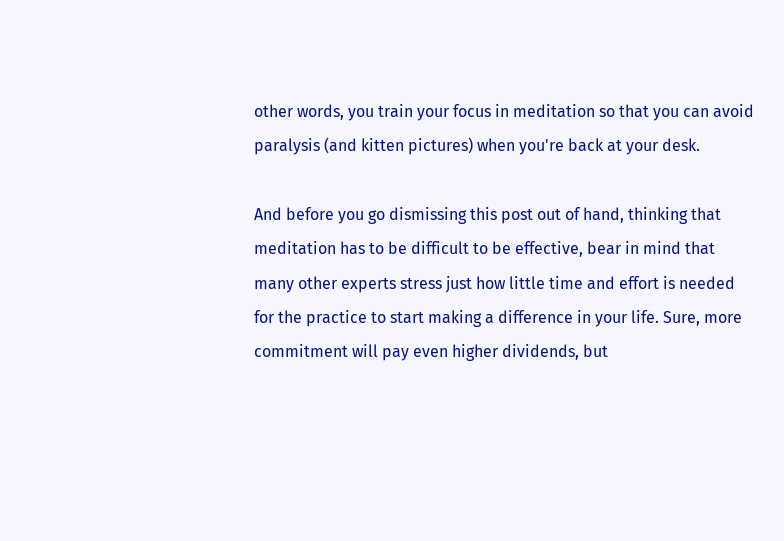other words, you train your focus in meditation so that you can avoid paralysis (and kitten pictures) when you're back at your desk.

And before you go dismissing this post out of hand, thinking that meditation has to be difficult to be effective, bear in mind that many other experts stress just how little time and effort is needed for the practice to start making a difference in your life. Sure, more commitment will pay even higher dividends, but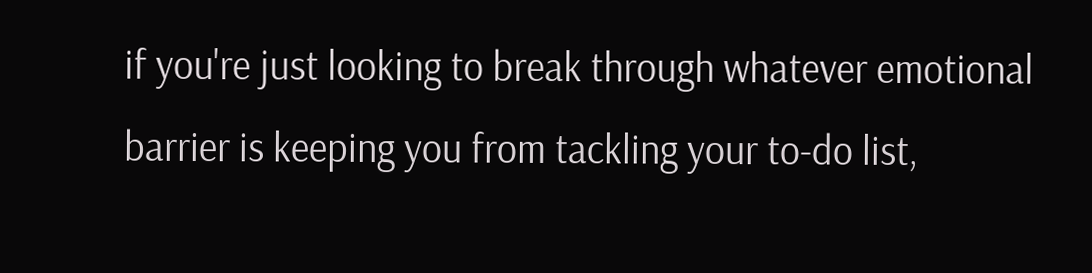if you're just looking to break through whatever emotional barrier is keeping you from tackling your to-do list,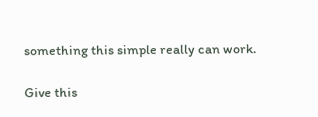something this simple really can work.

Give this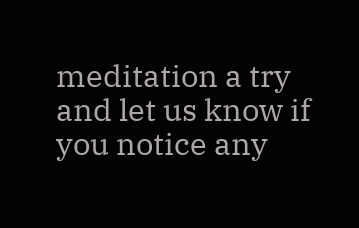meditation a try and let us know if you notice any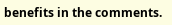benefits in the comments.